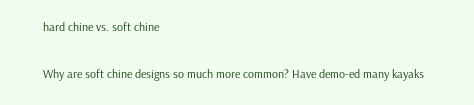hard chine vs. soft chine

Why are soft chine designs so much more common? Have demo-ed many kayaks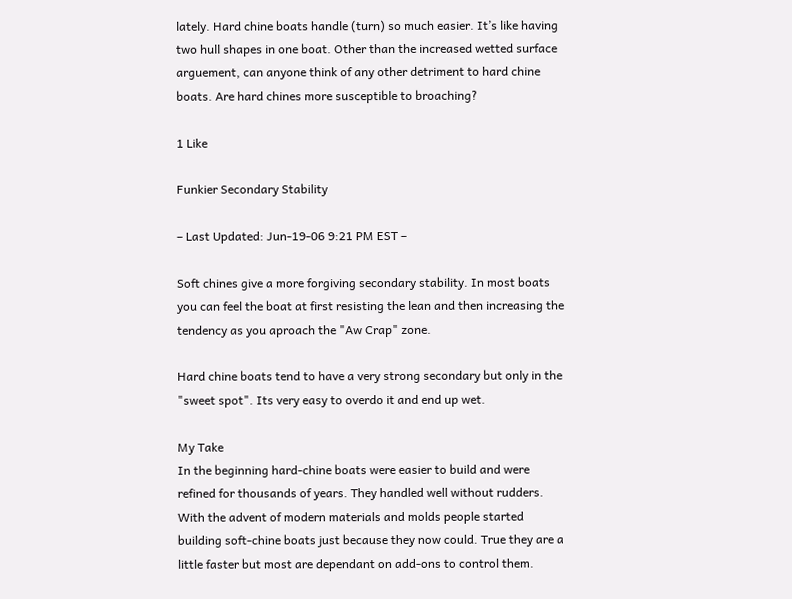lately. Hard chine boats handle (turn) so much easier. It’s like having two hull shapes in one boat. Other than the increased wetted surface arguement, can anyone think of any other detriment to hard chine boats. Are hard chines more susceptible to broaching?

1 Like

Funkier Secondary Stability

– Last Updated: Jun-19-06 9:21 PM EST –

Soft chines give a more forgiving secondary stability. In most boats you can feel the boat at first resisting the lean and then increasing the tendency as you aproach the "Aw Crap" zone.

Hard chine boats tend to have a very strong secondary but only in the "sweet spot". Its very easy to overdo it and end up wet.

My Take
In the beginning hard-chine boats were easier to build and were refined for thousands of years. They handled well without rudders. With the advent of modern materials and molds people started building soft-chine boats just because they now could. True they are a little faster but most are dependant on add-ons to control them.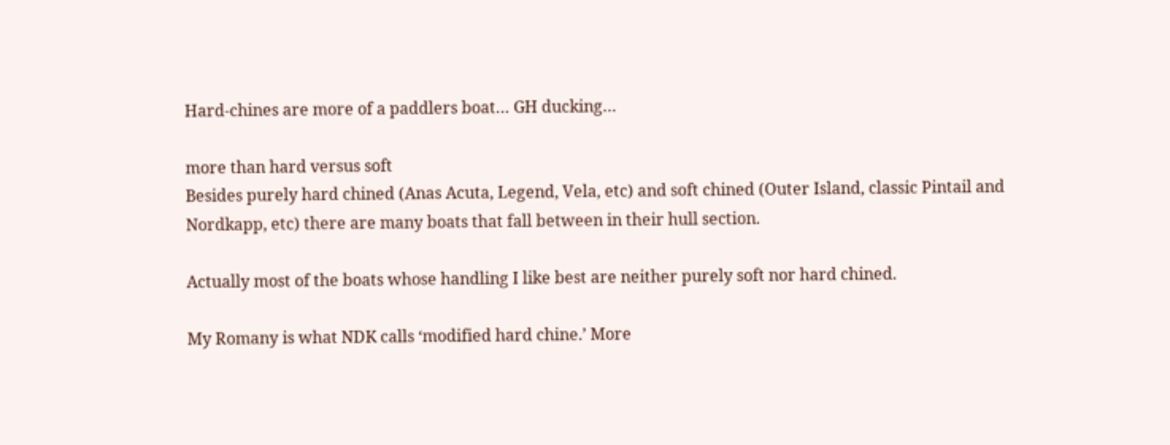Hard-chines are more of a paddlers boat… GH ducking…

more than hard versus soft
Besides purely hard chined (Anas Acuta, Legend, Vela, etc) and soft chined (Outer Island, classic Pintail and Nordkapp, etc) there are many boats that fall between in their hull section.

Actually most of the boats whose handling I like best are neither purely soft nor hard chined.

My Romany is what NDK calls ‘modified hard chine.’ More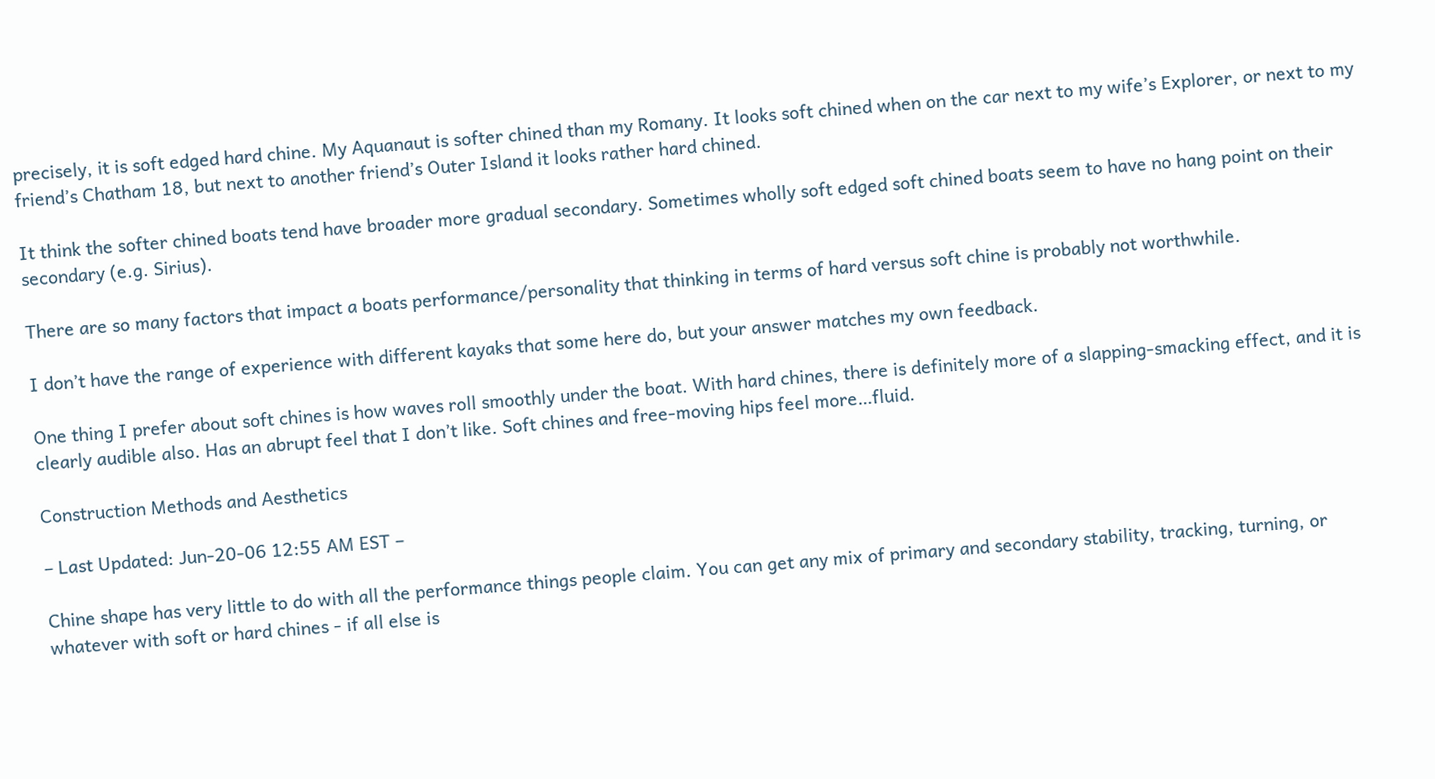precisely, it is soft edged hard chine. My Aquanaut is softer chined than my Romany. It looks soft chined when on the car next to my wife’s Explorer, or next to my friend’s Chatham 18, but next to another friend’s Outer Island it looks rather hard chined.

It think the softer chined boats tend have broader more gradual secondary. Sometimes wholly soft edged soft chined boats seem to have no hang point on their secondary (e.g. Sirius).

There are so many factors that impact a boats performance/personality that thinking in terms of hard versus soft chine is probably not worthwhile.

I don’t have the range of experience with different kayaks that some here do, but your answer matches my own feedback.

One thing I prefer about soft chines is how waves roll smoothly under the boat. With hard chines, there is definitely more of a slapping-smacking effect, and it is clearly audible also. Has an abrupt feel that I don’t like. Soft chines and free-moving hips feel more…fluid.

Construction Methods and Aesthetics

– Last Updated: Jun-20-06 12:55 AM EST –

Chine shape has very little to do with all the performance things people claim. You can get any mix of primary and secondary stability, tracking, turning, or whatever with soft or hard chines - if all else is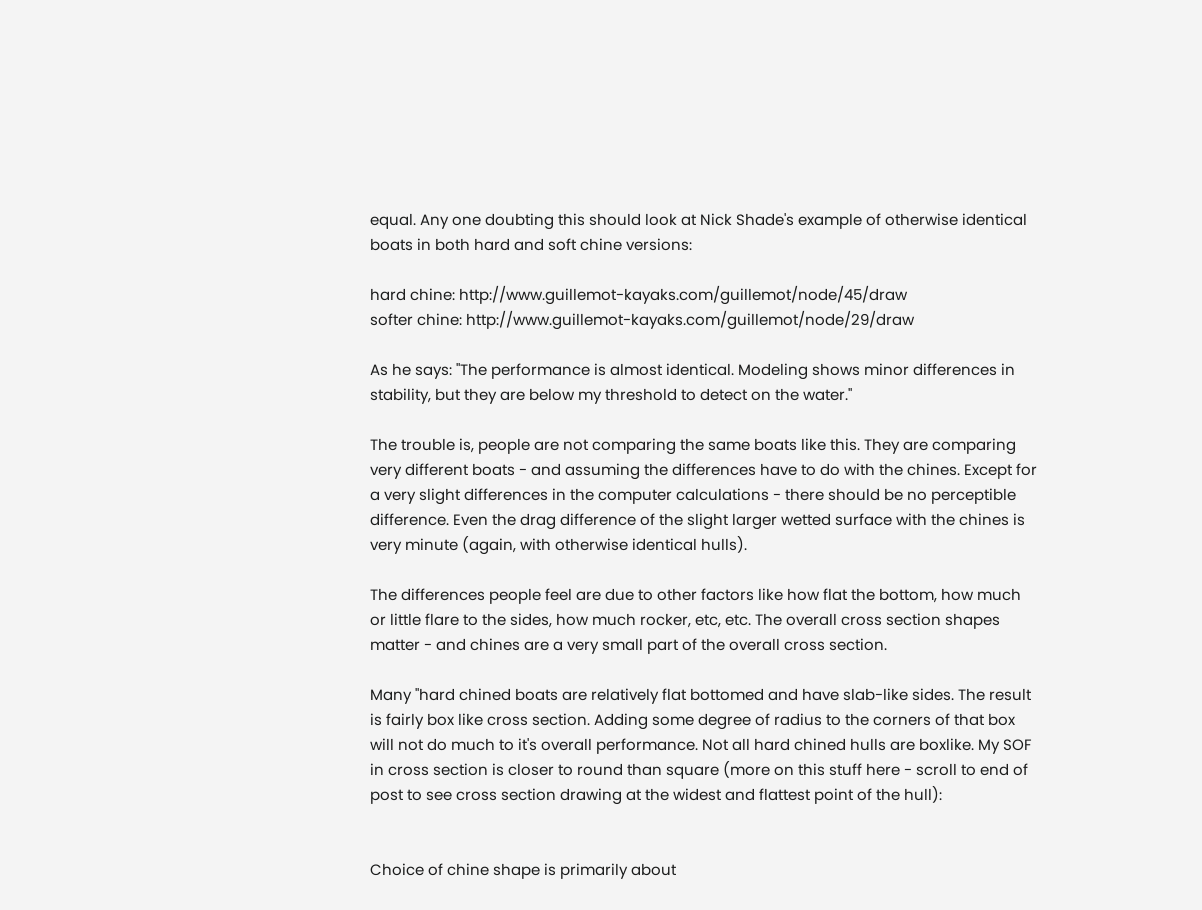equal. Any one doubting this should look at Nick Shade's example of otherwise identical boats in both hard and soft chine versions:

hard chine: http://www.guillemot-kayaks.com/guillemot/node/45/draw
softer chine: http://www.guillemot-kayaks.com/guillemot/node/29/draw

As he says: "The performance is almost identical. Modeling shows minor differences in stability, but they are below my threshold to detect on the water."

The trouble is, people are not comparing the same boats like this. They are comparing very different boats - and assuming the differences have to do with the chines. Except for a very slight differences in the computer calculations - there should be no perceptible difference. Even the drag difference of the slight larger wetted surface with the chines is very minute (again, with otherwise identical hulls).

The differences people feel are due to other factors like how flat the bottom, how much or little flare to the sides, how much rocker, etc, etc. The overall cross section shapes matter - and chines are a very small part of the overall cross section.

Many "hard chined boats are relatively flat bottomed and have slab-like sides. The result is fairly box like cross section. Adding some degree of radius to the corners of that box will not do much to it's overall performance. Not all hard chined hulls are boxlike. My SOF in cross section is closer to round than square (more on this stuff here - scroll to end of post to see cross section drawing at the widest and flattest point of the hull):


Choice of chine shape is primarily about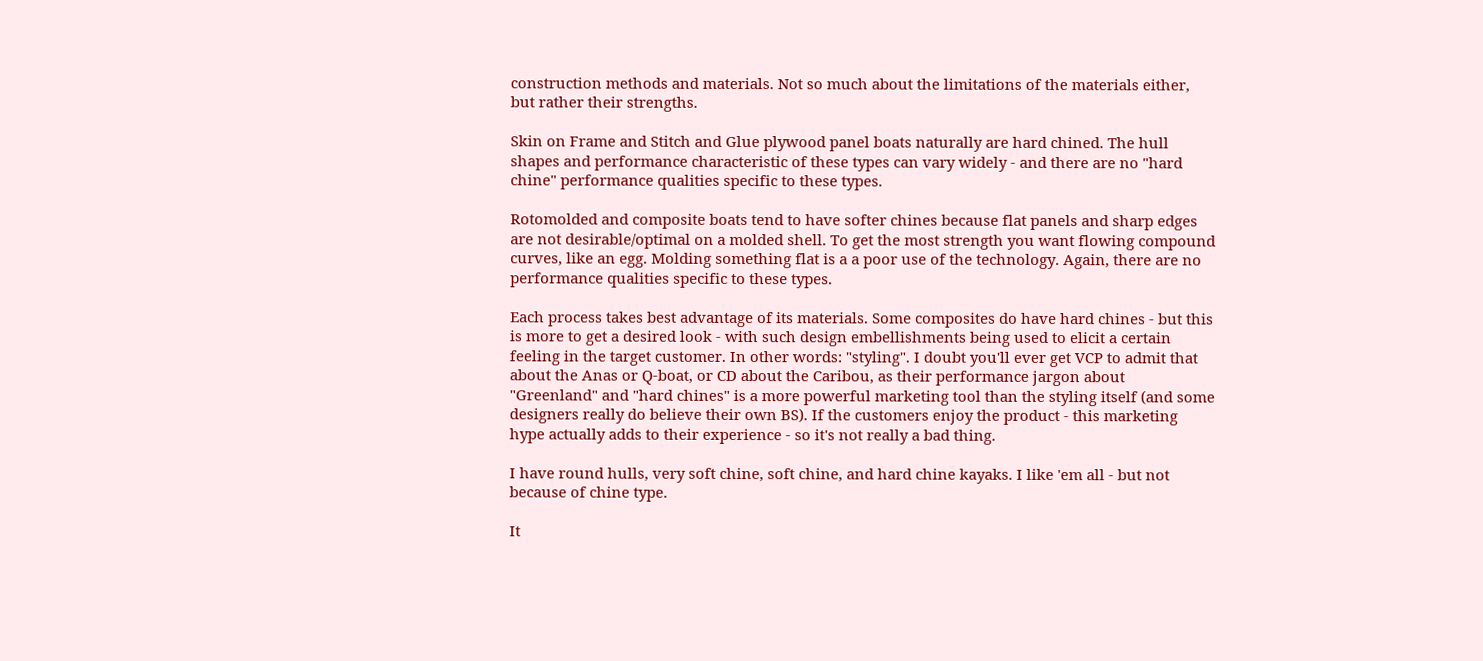construction methods and materials. Not so much about the limitations of the materials either, but rather their strengths.

Skin on Frame and Stitch and Glue plywood panel boats naturally are hard chined. The hull shapes and performance characteristic of these types can vary widely - and there are no "hard chine" performance qualities specific to these types.

Rotomolded and composite boats tend to have softer chines because flat panels and sharp edges are not desirable/optimal on a molded shell. To get the most strength you want flowing compound curves, like an egg. Molding something flat is a a poor use of the technology. Again, there are no performance qualities specific to these types.

Each process takes best advantage of its materials. Some composites do have hard chines - but this is more to get a desired look - with such design embellishments being used to elicit a certain feeling in the target customer. In other words: "styling". I doubt you'll ever get VCP to admit that about the Anas or Q-boat, or CD about the Caribou, as their performance jargon about "Greenland" and "hard chines" is a more powerful marketing tool than the styling itself (and some designers really do believe their own BS). If the customers enjoy the product - this marketing hype actually adds to their experience - so it's not really a bad thing.

I have round hulls, very soft chine, soft chine, and hard chine kayaks. I like 'em all - but not because of chine type.

It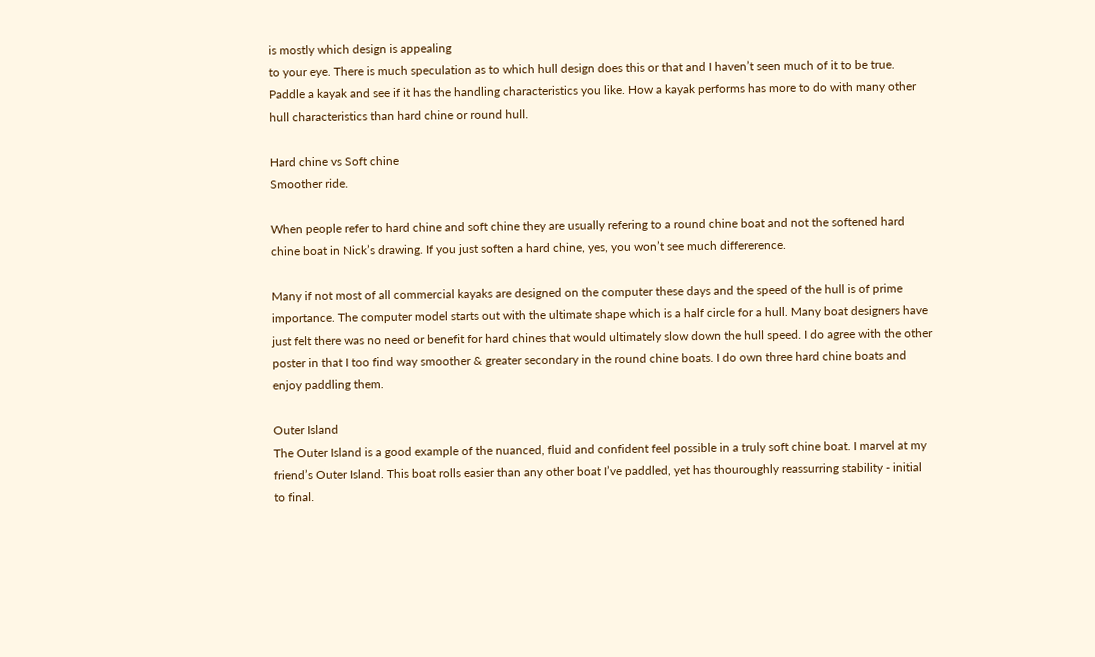is mostly which design is appealing
to your eye. There is much speculation as to which hull design does this or that and I haven’t seen much of it to be true. Paddle a kayak and see if it has the handling characteristics you like. How a kayak performs has more to do with many other hull characteristics than hard chine or round hull.

Hard chine vs Soft chine
Smoother ride.

When people refer to hard chine and soft chine they are usually refering to a round chine boat and not the softened hard chine boat in Nick’s drawing. If you just soften a hard chine, yes, you won’t see much differerence.

Many if not most of all commercial kayaks are designed on the computer these days and the speed of the hull is of prime importance. The computer model starts out with the ultimate shape which is a half circle for a hull. Many boat designers have just felt there was no need or benefit for hard chines that would ultimately slow down the hull speed. I do agree with the other poster in that I too find way smoother & greater secondary in the round chine boats. I do own three hard chine boats and enjoy paddling them.

Outer Island
The Outer Island is a good example of the nuanced, fluid and confident feel possible in a truly soft chine boat. I marvel at my friend’s Outer Island. This boat rolls easier than any other boat I’ve paddled, yet has thouroughly reassurring stability - initial to final.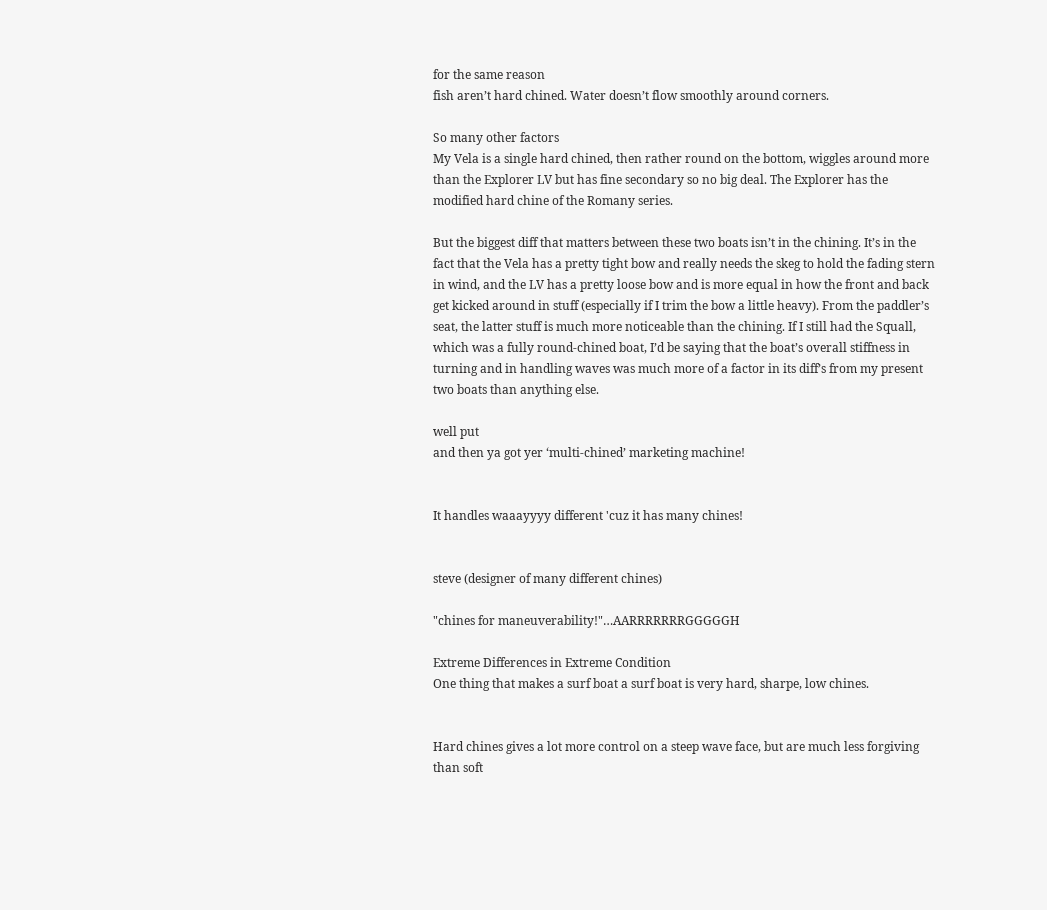for the same reason
fish aren’t hard chined. Water doesn’t flow smoothly around corners.

So many other factors
My Vela is a single hard chined, then rather round on the bottom, wiggles around more than the Explorer LV but has fine secondary so no big deal. The Explorer has the modified hard chine of the Romany series.

But the biggest diff that matters between these two boats isn’t in the chining. It’s in the fact that the Vela has a pretty tight bow and really needs the skeg to hold the fading stern in wind, and the LV has a pretty loose bow and is more equal in how the front and back get kicked around in stuff (especially if I trim the bow a little heavy). From the paddler’s seat, the latter stuff is much more noticeable than the chining. If I still had the Squall, which was a fully round-chined boat, I’d be saying that the boat’s overall stiffness in turning and in handling waves was much more of a factor in its diff’s from my present two boats than anything else.

well put
and then ya got yer ‘multi-chined’ marketing machine!


It handles waaayyyy different 'cuz it has many chines!


steve (designer of many different chines)

"chines for maneuverability!"…AARRRRRRRGGGGGH

Extreme Differences in Extreme Condition
One thing that makes a surf boat a surf boat is very hard, sharpe, low chines.


Hard chines gives a lot more control on a steep wave face, but are much less forgiving than soft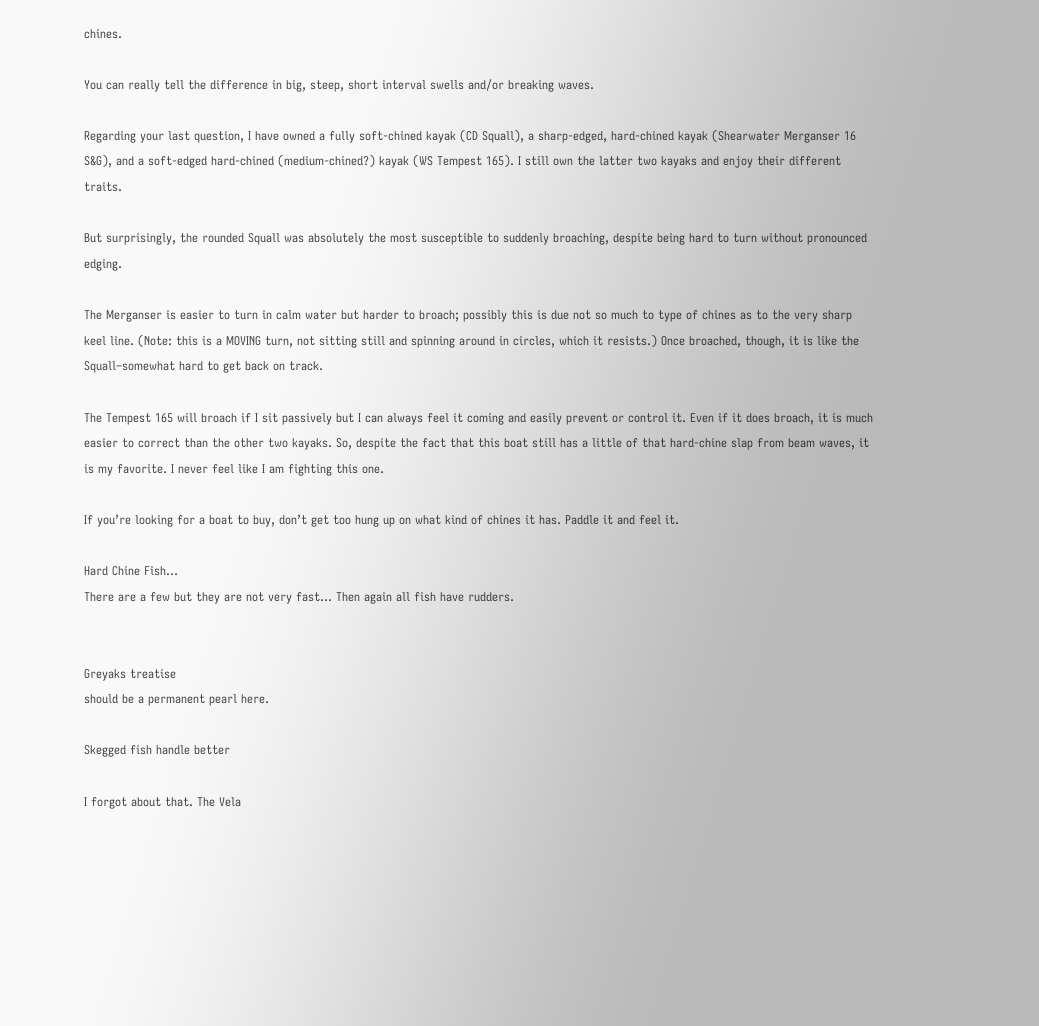chines.

You can really tell the difference in big, steep, short interval swells and/or breaking waves.

Regarding your last question, I have owned a fully soft-chined kayak (CD Squall), a sharp-edged, hard-chined kayak (Shearwater Merganser 16 S&G), and a soft-edged hard-chined (medium-chined?) kayak (WS Tempest 165). I still own the latter two kayaks and enjoy their different traits.

But surprisingly, the rounded Squall was absolutely the most susceptible to suddenly broaching, despite being hard to turn without pronounced edging.

The Merganser is easier to turn in calm water but harder to broach; possibly this is due not so much to type of chines as to the very sharp keel line. (Note: this is a MOVING turn, not sitting still and spinning around in circles, which it resists.) Once broached, though, it is like the Squall–somewhat hard to get back on track.

The Tempest 165 will broach if I sit passively but I can always feel it coming and easily prevent or control it. Even if it does broach, it is much easier to correct than the other two kayaks. So, despite the fact that this boat still has a little of that hard-chine slap from beam waves, it is my favorite. I never feel like I am fighting this one.

If you’re looking for a boat to buy, don’t get too hung up on what kind of chines it has. Paddle it and feel it.

Hard Chine Fish…
There are a few but they are not very fast… Then again all fish have rudders.


Greyaks treatise
should be a permanent pearl here.

Skegged fish handle better

I forgot about that. The Vela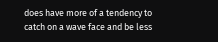does have more of a tendency to catch on a wave face and be less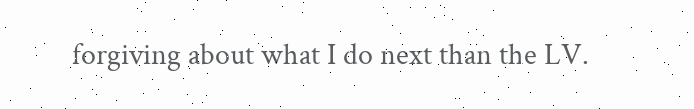forgiving about what I do next than the LV.